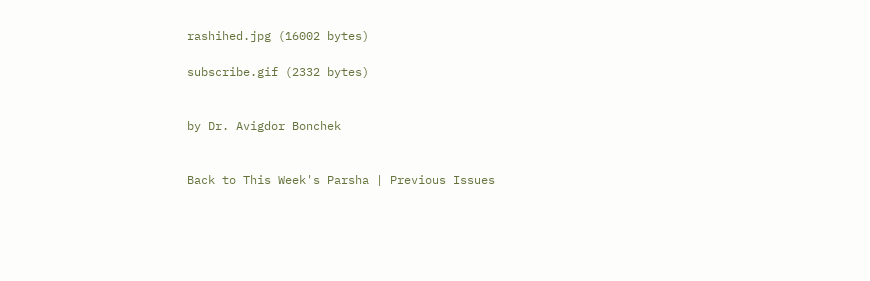rashihed.jpg (16002 bytes)

subscribe.gif (2332 bytes)


by Dr. Avigdor Bonchek


Back to This Week's Parsha | Previous Issues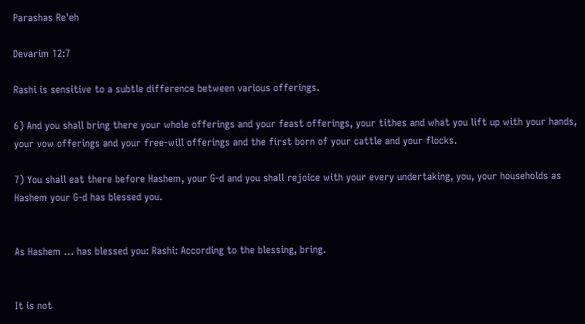Parashas Re'eh

Devarim 12:7

Rashi is sensitive to a subtle difference between various offerings.

6) And you shall bring there your whole offerings and your feast offerings, your tithes and what you lift up with your hands, your vow offerings and your free-will offerings and the first born of your cattle and your flocks.

7) You shall eat there before Hashem, your G-d and you shall rejoice with your every undertaking, you, your households as Hashem your G-d has blessed you.


As Hashem … has blessed you: Rashi: According to the blessing, bring.


It is not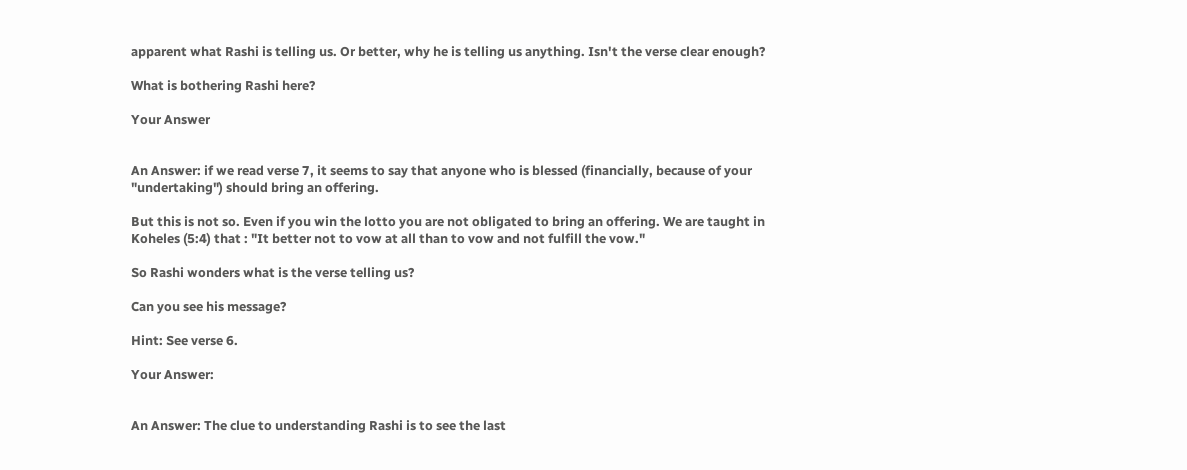apparent what Rashi is telling us. Or better, why he is telling us anything. Isn't the verse clear enough?

What is bothering Rashi here?

Your Answer


An Answer: if we read verse 7, it seems to say that anyone who is blessed (financially, because of your "undertaking") should bring an offering.

But this is not so. Even if you win the lotto you are not obligated to bring an offering. We are taught in Koheles (5:4) that : "It better not to vow at all than to vow and not fulfill the vow."

So Rashi wonders what is the verse telling us?

Can you see his message?

Hint: See verse 6.

Your Answer:


An Answer: The clue to understanding Rashi is to see the last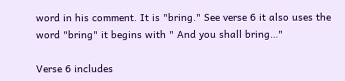word in his comment. It is "bring." See verse 6 it also uses the word "bring" it begins with " And you shall bring…"

Verse 6 includes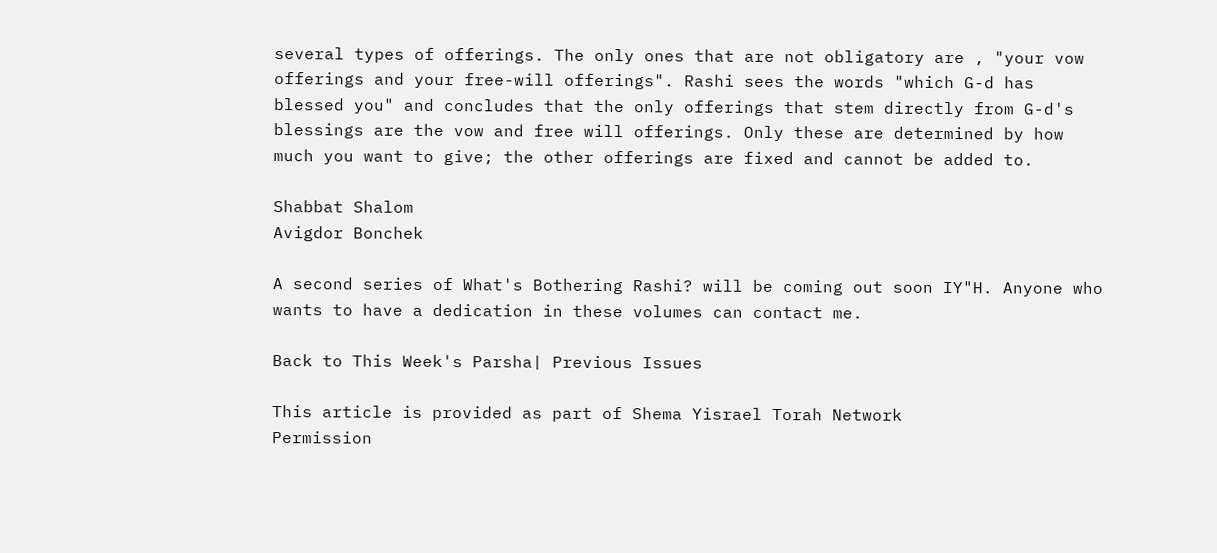several types of offerings. The only ones that are not obligatory are , "your vow offerings and your free-will offerings". Rashi sees the words "which G-d has blessed you" and concludes that the only offerings that stem directly from G-d's blessings are the vow and free will offerings. Only these are determined by how much you want to give; the other offerings are fixed and cannot be added to.

Shabbat Shalom
Avigdor Bonchek

A second series of What's Bothering Rashi? will be coming out soon IY"H. Anyone who wants to have a dedication in these volumes can contact me.

Back to This Week's Parsha| Previous Issues

This article is provided as part of Shema Yisrael Torah Network
Permission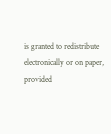is granted to redistribute electronically or on paper,
provided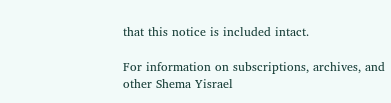that this notice is included intact.

For information on subscriptions, archives, and
other Shema Yisrael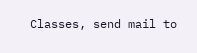Classes, send mail to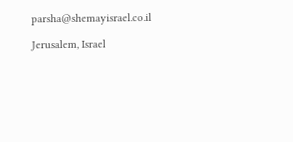parsha@shemayisrael.co.il

Jerusalem, Israel